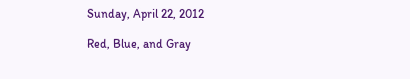Sunday, April 22, 2012

Red, Blue, and Gray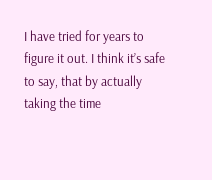I have tried for years to figure it out. I think it’s safe to say, that by actually taking the time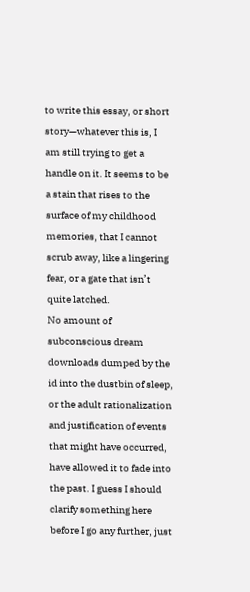to write this essay, or short story—whatever this is, I am still trying to get a handle on it. It seems to be a stain that rises to the surface of my childhood memories, that I cannot scrub away, like a lingering fear, or a gate that isn’t quite latched.
No amount of subconscious dream downloads dumped by the id into the dustbin of sleep, or the adult rationalization and justification of events that might have occurred, have allowed it to fade into the past. I guess I should clarify something here before I go any further, just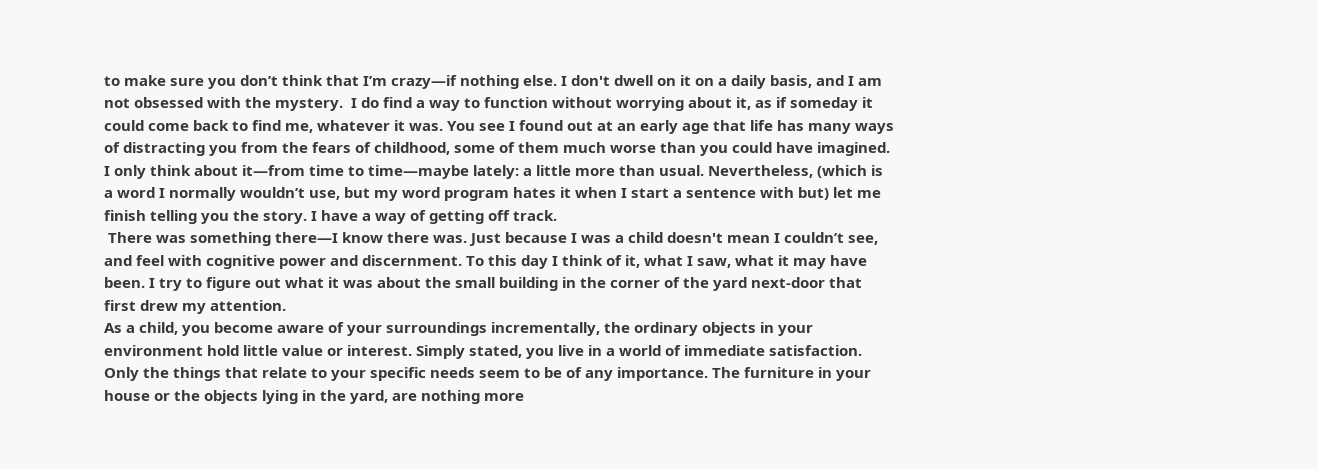to make sure you don’t think that I’m crazy—if nothing else. I don't dwell on it on a daily basis, and I am not obsessed with the mystery.  I do find a way to function without worrying about it, as if someday it could come back to find me, whatever it was. You see I found out at an early age that life has many ways of distracting you from the fears of childhood, some of them much worse than you could have imagined. I only think about it—from time to time—maybe lately: a little more than usual. Nevertheless, (which is a word I normally wouldn’t use, but my word program hates it when I start a sentence with but) let me finish telling you the story. I have a way of getting off track.
 There was something there—I know there was. Just because I was a child doesn't mean I couldn’t see, and feel with cognitive power and discernment. To this day I think of it, what I saw, what it may have been. I try to figure out what it was about the small building in the corner of the yard next-door that first drew my attention.
As a child, you become aware of your surroundings incrementally, the ordinary objects in your environment hold little value or interest. Simply stated, you live in a world of immediate satisfaction. Only the things that relate to your specific needs seem to be of any importance. The furniture in your house or the objects lying in the yard, are nothing more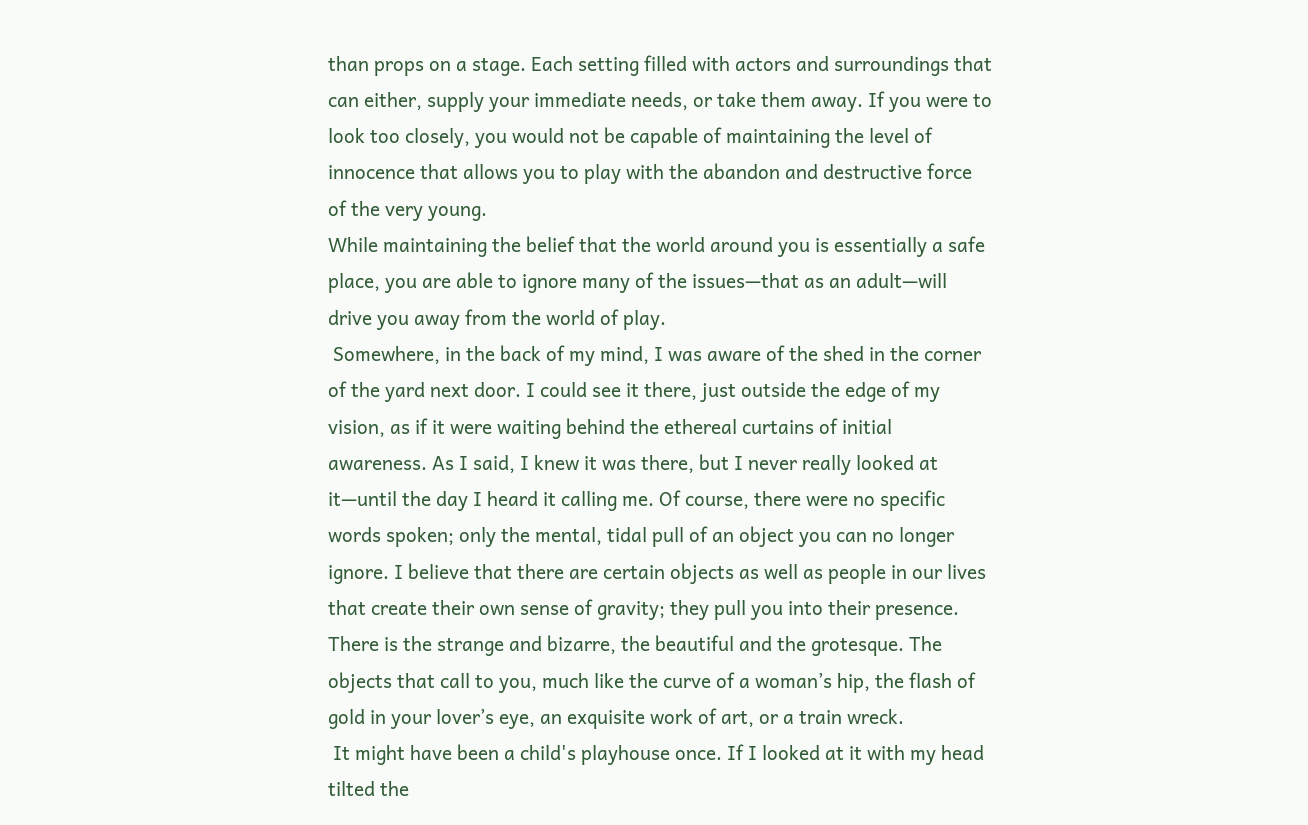than props on a stage. Each setting filled with actors and surroundings that can either, supply your immediate needs, or take them away. If you were to look too closely, you would not be capable of maintaining the level of innocence that allows you to play with the abandon and destructive force of the very young.
While maintaining the belief that the world around you is essentially a safe place, you are able to ignore many of the issues—that as an adult—will drive you away from the world of play.
 Somewhere, in the back of my mind, I was aware of the shed in the corner of the yard next door. I could see it there, just outside the edge of my vision, as if it were waiting behind the ethereal curtains of initial awareness. As I said, I knew it was there, but I never really looked at it—until the day I heard it calling me. Of course, there were no specific words spoken; only the mental, tidal pull of an object you can no longer ignore. I believe that there are certain objects as well as people in our lives that create their own sense of gravity; they pull you into their presence. There is the strange and bizarre, the beautiful and the grotesque. The objects that call to you, much like the curve of a woman’s hip, the flash of gold in your lover’s eye, an exquisite work of art, or a train wreck.
 It might have been a child's playhouse once. If I looked at it with my head tilted the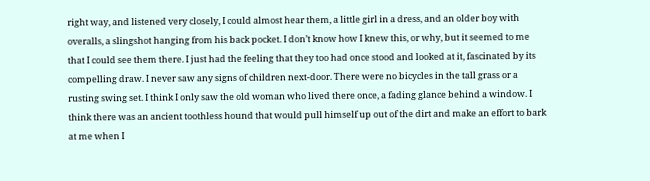right way, and listened very closely, I could almost hear them, a little girl in a dress, and an older boy with overalls, a slingshot hanging from his back pocket. I don’t know how I knew this, or why, but it seemed to me that I could see them there. I just had the feeling that they too had once stood and looked at it, fascinated by its compelling draw. I never saw any signs of children next-door. There were no bicycles in the tall grass or a rusting swing set. I think I only saw the old woman who lived there once, a fading glance behind a window. I think there was an ancient toothless hound that would pull himself up out of the dirt and make an effort to bark at me when I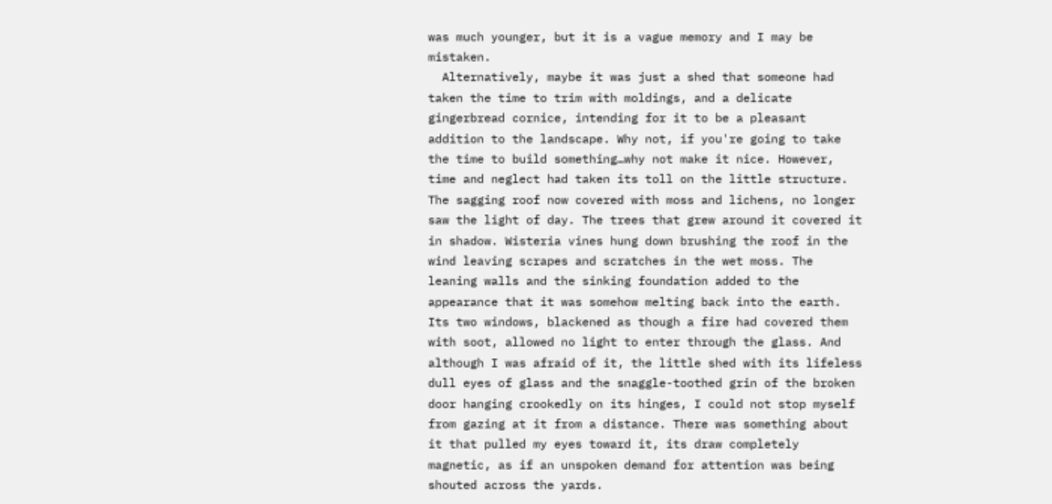was much younger, but it is a vague memory and I may be mistaken.
  Alternatively, maybe it was just a shed that someone had taken the time to trim with moldings, and a delicate gingerbread cornice, intending for it to be a pleasant addition to the landscape. Why not, if you're going to take the time to build something…why not make it nice. However, time and neglect had taken its toll on the little structure. The sagging roof now covered with moss and lichens, no longer saw the light of day. The trees that grew around it covered it in shadow. Wisteria vines hung down brushing the roof in the wind leaving scrapes and scratches in the wet moss. The leaning walls and the sinking foundation added to the appearance that it was somehow melting back into the earth. Its two windows, blackened as though a fire had covered them with soot, allowed no light to enter through the glass. And although I was afraid of it, the little shed with its lifeless dull eyes of glass and the snaggle-toothed grin of the broken door hanging crookedly on its hinges, I could not stop myself from gazing at it from a distance. There was something about it that pulled my eyes toward it, its draw completely magnetic, as if an unspoken demand for attention was being shouted across the yards.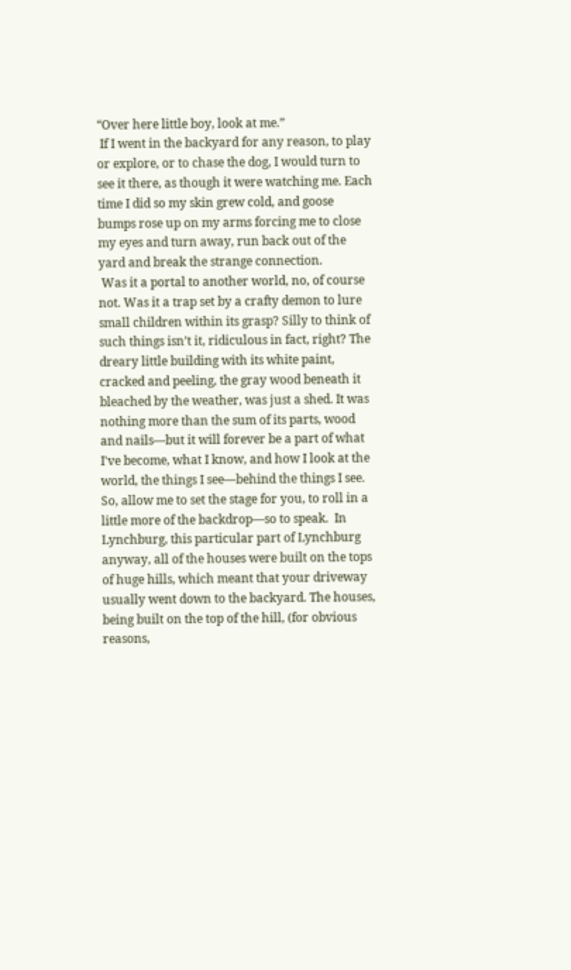“Over here little boy, look at me.”
 If I went in the backyard for any reason, to play or explore, or to chase the dog, I would turn to see it there, as though it were watching me. Each time I did so my skin grew cold, and goose bumps rose up on my arms forcing me to close my eyes and turn away, run back out of the yard and break the strange connection.
 Was it a portal to another world, no, of course not. Was it a trap set by a crafty demon to lure small children within its grasp? Silly to think of such things isn’t it, ridiculous in fact, right? The dreary little building with its white paint, cracked and peeling, the gray wood beneath it bleached by the weather, was just a shed. It was nothing more than the sum of its parts, wood and nails—but it will forever be a part of what I've become, what I know, and how I look at the world, the things I see—behind the things I see.
So, allow me to set the stage for you, to roll in a little more of the backdrop—so to speak.  In Lynchburg, this particular part of Lynchburg anyway, all of the houses were built on the tops of huge hills, which meant that your driveway usually went down to the backyard. The houses, being built on the top of the hill, (for obvious reasons,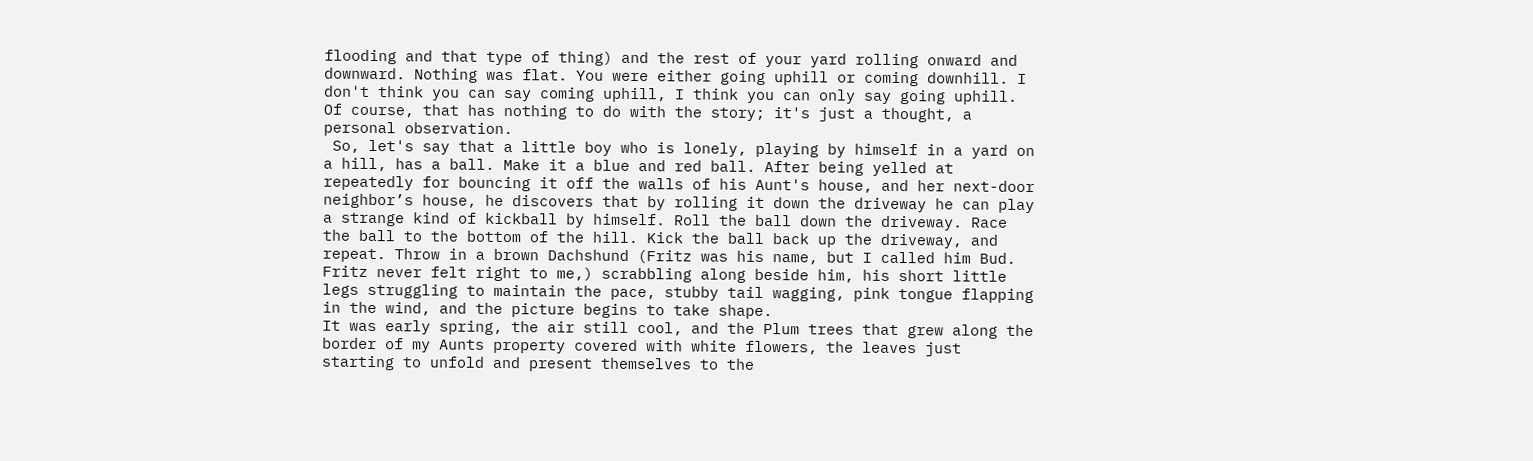flooding and that type of thing) and the rest of your yard rolling onward and downward. Nothing was flat. You were either going uphill or coming downhill. I don't think you can say coming uphill, I think you can only say going uphill. Of course, that has nothing to do with the story; it's just a thought, a personal observation.
 So, let's say that a little boy who is lonely, playing by himself in a yard on a hill, has a ball. Make it a blue and red ball. After being yelled at repeatedly for bouncing it off the walls of his Aunt's house, and her next-door neighbor’s house, he discovers that by rolling it down the driveway he can play a strange kind of kickball by himself. Roll the ball down the driveway. Race the ball to the bottom of the hill. Kick the ball back up the driveway, and repeat. Throw in a brown Dachshund (Fritz was his name, but I called him Bud. Fritz never felt right to me,) scrabbling along beside him, his short little legs struggling to maintain the pace, stubby tail wagging, pink tongue flapping in the wind, and the picture begins to take shape.
It was early spring, the air still cool, and the Plum trees that grew along the border of my Aunts property covered with white flowers, the leaves just starting to unfold and present themselves to the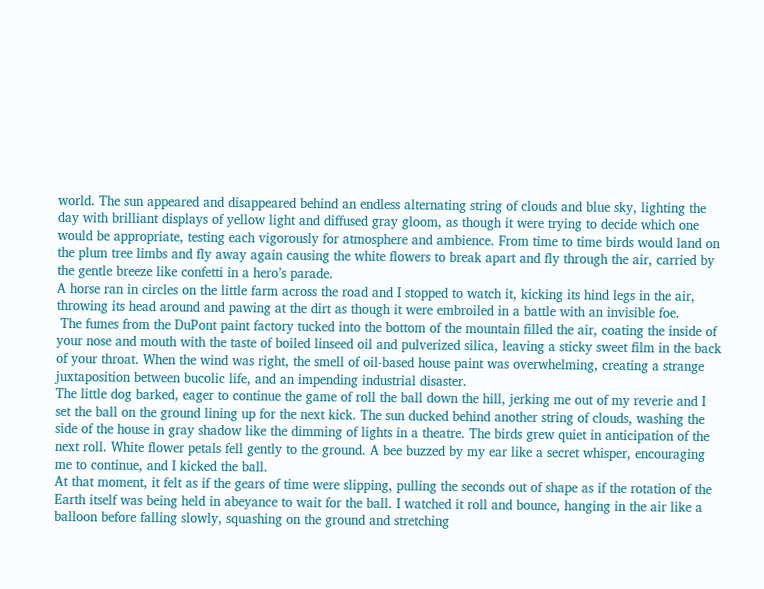world. The sun appeared and disappeared behind an endless alternating string of clouds and blue sky, lighting the day with brilliant displays of yellow light and diffused gray gloom, as though it were trying to decide which one would be appropriate, testing each vigorously for atmosphere and ambience. From time to time birds would land on the plum tree limbs and fly away again causing the white flowers to break apart and fly through the air, carried by the gentle breeze like confetti in a hero’s parade.
A horse ran in circles on the little farm across the road and I stopped to watch it, kicking its hind legs in the air, throwing its head around and pawing at the dirt as though it were embroiled in a battle with an invisible foe.
 The fumes from the DuPont paint factory tucked into the bottom of the mountain filled the air, coating the inside of your nose and mouth with the taste of boiled linseed oil and pulverized silica, leaving a sticky sweet film in the back of your throat. When the wind was right, the smell of oil-based house paint was overwhelming, creating a strange juxtaposition between bucolic life, and an impending industrial disaster.
The little dog barked, eager to continue the game of roll the ball down the hill, jerking me out of my reverie and I set the ball on the ground lining up for the next kick. The sun ducked behind another string of clouds, washing the side of the house in gray shadow like the dimming of lights in a theatre. The birds grew quiet in anticipation of the next roll. White flower petals fell gently to the ground. A bee buzzed by my ear like a secret whisper, encouraging me to continue, and I kicked the ball.
At that moment, it felt as if the gears of time were slipping, pulling the seconds out of shape as if the rotation of the Earth itself was being held in abeyance to wait for the ball. I watched it roll and bounce, hanging in the air like a balloon before falling slowly, squashing on the ground and stretching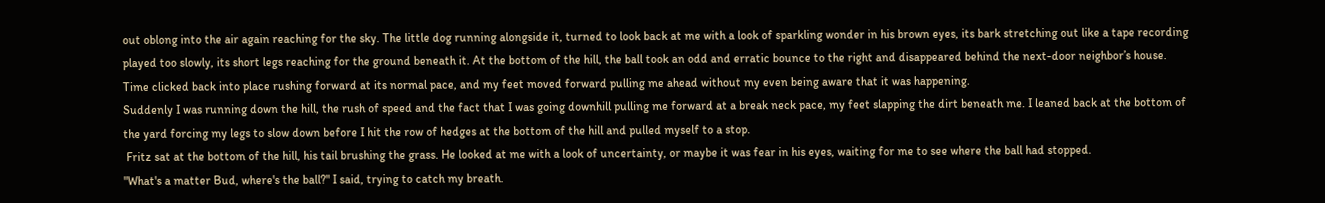out oblong into the air again reaching for the sky. The little dog running alongside it, turned to look back at me with a look of sparkling wonder in his brown eyes, its bark stretching out like a tape recording played too slowly, its short legs reaching for the ground beneath it. At the bottom of the hill, the ball took an odd and erratic bounce to the right and disappeared behind the next-door neighbor’s house. Time clicked back into place rushing forward at its normal pace, and my feet moved forward pulling me ahead without my even being aware that it was happening.
Suddenly I was running down the hill, the rush of speed and the fact that I was going downhill pulling me forward at a break neck pace, my feet slapping the dirt beneath me. I leaned back at the bottom of the yard forcing my legs to slow down before I hit the row of hedges at the bottom of the hill and pulled myself to a stop.
 Fritz sat at the bottom of the hill, his tail brushing the grass. He looked at me with a look of uncertainty, or maybe it was fear in his eyes, waiting for me to see where the ball had stopped.
"What's a matter Bud, where's the ball?" I said, trying to catch my breath.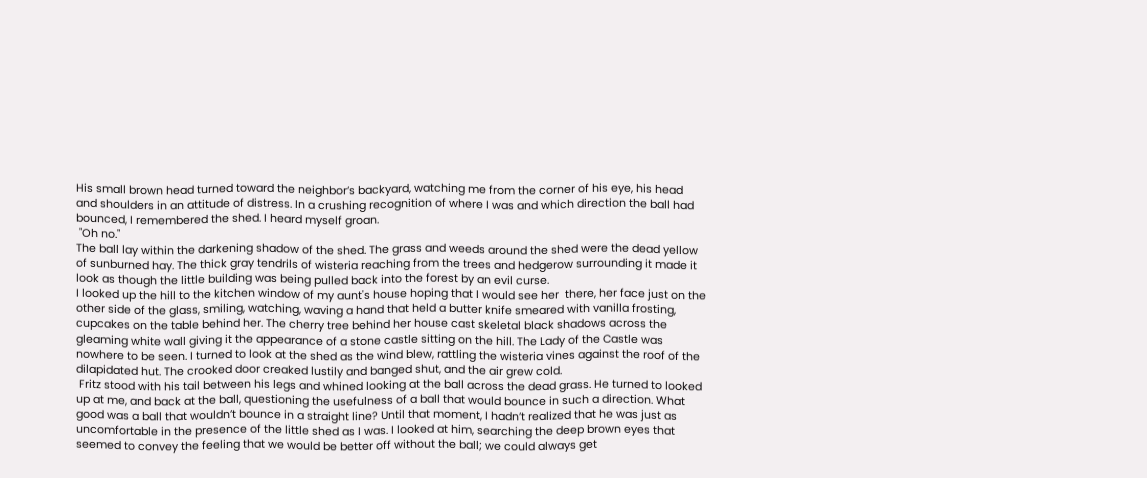His small brown head turned toward the neighbor’s backyard, watching me from the corner of his eye, his head and shoulders in an attitude of distress. In a crushing recognition of where I was and which direction the ball had bounced, I remembered the shed. I heard myself groan.
 "Oh no."
The ball lay within the darkening shadow of the shed. The grass and weeds around the shed were the dead yellow of sunburned hay. The thick gray tendrils of wisteria reaching from the trees and hedgerow surrounding it made it look as though the little building was being pulled back into the forest by an evil curse.
I looked up the hill to the kitchen window of my aunt's house hoping that I would see her  there, her face just on the other side of the glass, smiling, watching, waving a hand that held a butter knife smeared with vanilla frosting, cupcakes on the table behind her. The cherry tree behind her house cast skeletal black shadows across the gleaming white wall giving it the appearance of a stone castle sitting on the hill. The Lady of the Castle was nowhere to be seen. I turned to look at the shed as the wind blew, rattling the wisteria vines against the roof of the dilapidated hut. The crooked door creaked lustily and banged shut, and the air grew cold.
 Fritz stood with his tail between his legs and whined looking at the ball across the dead grass. He turned to looked up at me, and back at the ball, questioning the usefulness of a ball that would bounce in such a direction. What good was a ball that wouldn’t bounce in a straight line? Until that moment, I hadn’t realized that he was just as uncomfortable in the presence of the little shed as I was. I looked at him, searching the deep brown eyes that seemed to convey the feeling that we would be better off without the ball; we could always get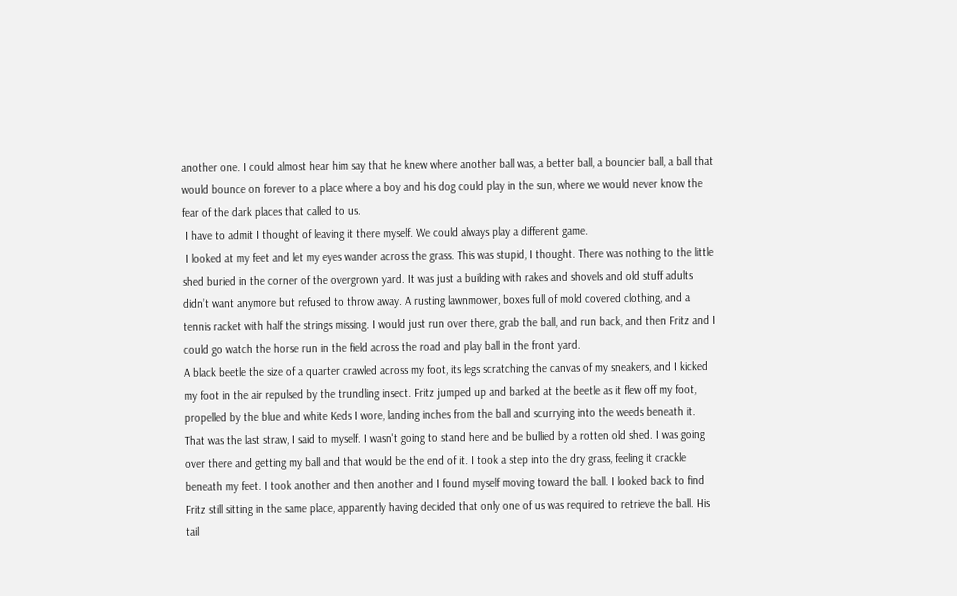another one. I could almost hear him say that he knew where another ball was, a better ball, a bouncier ball, a ball that would bounce on forever to a place where a boy and his dog could play in the sun, where we would never know the fear of the dark places that called to us.
 I have to admit I thought of leaving it there myself. We could always play a different game.
 I looked at my feet and let my eyes wander across the grass. This was stupid, I thought. There was nothing to the little shed buried in the corner of the overgrown yard. It was just a building with rakes and shovels and old stuff adults didn’t want anymore but refused to throw away. A rusting lawnmower, boxes full of mold covered clothing, and a tennis racket with half the strings missing. I would just run over there, grab the ball, and run back, and then Fritz and I could go watch the horse run in the field across the road and play ball in the front yard.
A black beetle the size of a quarter crawled across my foot, its legs scratching the canvas of my sneakers, and I kicked my foot in the air repulsed by the trundling insect. Fritz jumped up and barked at the beetle as it flew off my foot, propelled by the blue and white Keds I wore, landing inches from the ball and scurrying into the weeds beneath it.
That was the last straw, I said to myself. I wasn't going to stand here and be bullied by a rotten old shed. I was going over there and getting my ball and that would be the end of it. I took a step into the dry grass, feeling it crackle beneath my feet. I took another and then another and I found myself moving toward the ball. I looked back to find Fritz still sitting in the same place, apparently having decided that only one of us was required to retrieve the ball. His tail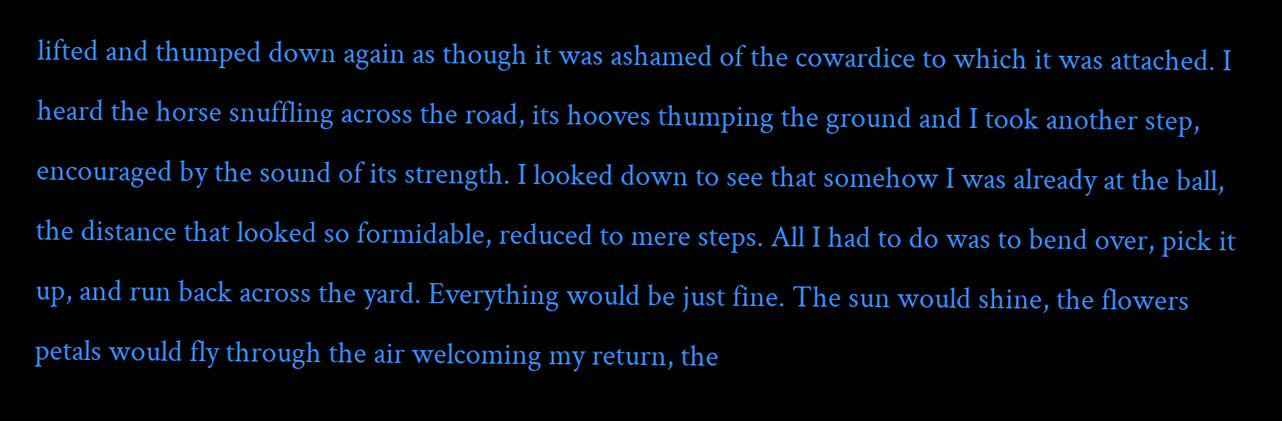lifted and thumped down again as though it was ashamed of the cowardice to which it was attached. I heard the horse snuffling across the road, its hooves thumping the ground and I took another step, encouraged by the sound of its strength. I looked down to see that somehow I was already at the ball, the distance that looked so formidable, reduced to mere steps. All I had to do was to bend over, pick it up, and run back across the yard. Everything would be just fine. The sun would shine, the flowers petals would fly through the air welcoming my return, the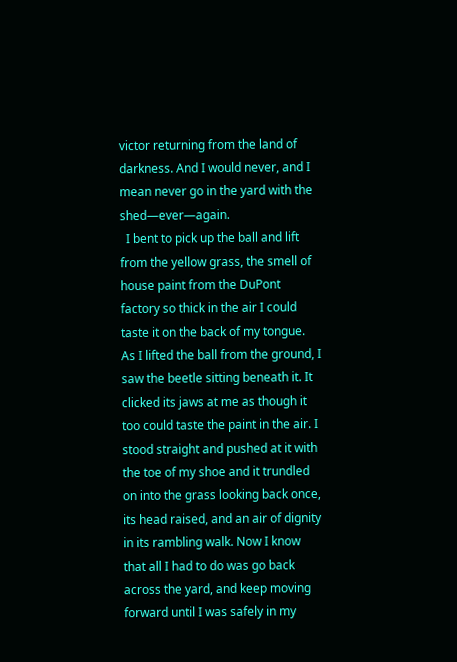victor returning from the land of darkness. And I would never, and I mean never go in the yard with the shed—ever—again.
  I bent to pick up the ball and lift from the yellow grass, the smell of house paint from the DuPont factory so thick in the air I could taste it on the back of my tongue. As I lifted the ball from the ground, I saw the beetle sitting beneath it. It clicked its jaws at me as though it too could taste the paint in the air. I stood straight and pushed at it with the toe of my shoe and it trundled on into the grass looking back once, its head raised, and an air of dignity in its rambling walk. Now I know that all I had to do was go back across the yard, and keep moving forward until I was safely in my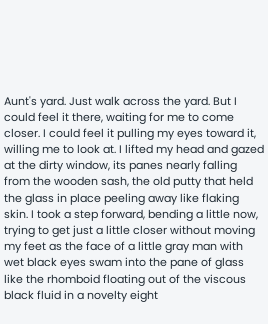Aunt's yard. Just walk across the yard. But I could feel it there, waiting for me to come closer. I could feel it pulling my eyes toward it, willing me to look at. I lifted my head and gazed at the dirty window, its panes nearly falling from the wooden sash, the old putty that held the glass in place peeling away like flaking skin. I took a step forward, bending a little now, trying to get just a little closer without moving my feet as the face of a little gray man with wet black eyes swam into the pane of glass like the rhomboid floating out of the viscous black fluid in a novelty eight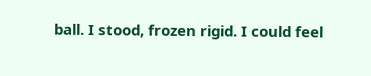ball. I stood, frozen rigid. I could feel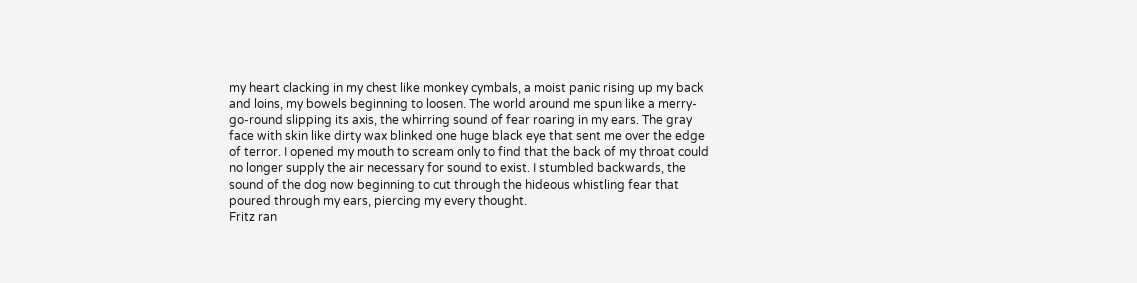my heart clacking in my chest like monkey cymbals, a moist panic rising up my back and loins, my bowels beginning to loosen. The world around me spun like a merry-go-round slipping its axis, the whirring sound of fear roaring in my ears. The gray face with skin like dirty wax blinked one huge black eye that sent me over the edge of terror. I opened my mouth to scream only to find that the back of my throat could no longer supply the air necessary for sound to exist. I stumbled backwards, the sound of the dog now beginning to cut through the hideous whistling fear that poured through my ears, piercing my every thought.
Fritz ran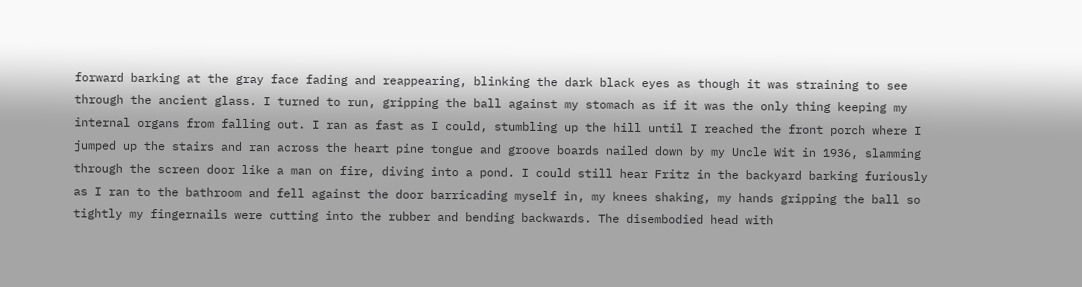forward barking at the gray face fading and reappearing, blinking the dark black eyes as though it was straining to see through the ancient glass. I turned to run, gripping the ball against my stomach as if it was the only thing keeping my internal organs from falling out. I ran as fast as I could, stumbling up the hill until I reached the front porch where I jumped up the stairs and ran across the heart pine tongue and groove boards nailed down by my Uncle Wit in 1936, slamming through the screen door like a man on fire, diving into a pond. I could still hear Fritz in the backyard barking furiously as I ran to the bathroom and fell against the door barricading myself in, my knees shaking, my hands gripping the ball so tightly my fingernails were cutting into the rubber and bending backwards. The disembodied head with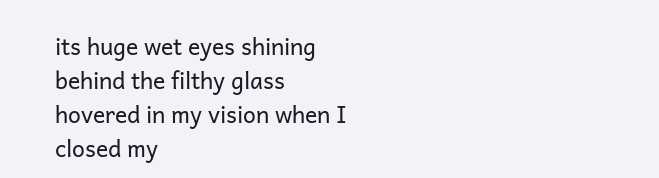its huge wet eyes shining behind the filthy glass hovered in my vision when I closed my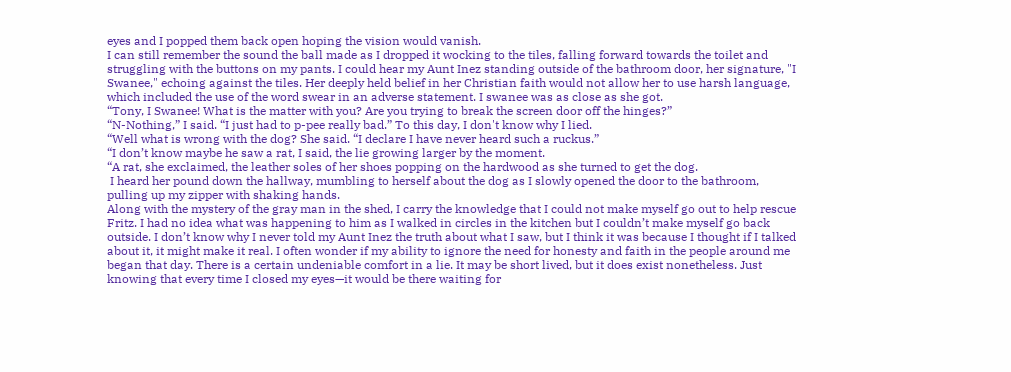eyes and I popped them back open hoping the vision would vanish.
I can still remember the sound the ball made as I dropped it wocking to the tiles, falling forward towards the toilet and struggling with the buttons on my pants. I could hear my Aunt Inez standing outside of the bathroom door, her signature, "I Swanee," echoing against the tiles. Her deeply held belief in her Christian faith would not allow her to use harsh language, which included the use of the word swear in an adverse statement. I swanee was as close as she got.
“Tony, I Swanee! What is the matter with you? Are you trying to break the screen door off the hinges?”
“N-Nothing,” I said. “I just had to p-pee really bad.” To this day, I don't know why I lied.
“Well what is wrong with the dog? She said. “I declare I have never heard such a ruckus.”
“I don’t know maybe he saw a rat, I said, the lie growing larger by the moment.
“A rat, she exclaimed, the leather soles of her shoes popping on the hardwood as she turned to get the dog.
 I heard her pound down the hallway, mumbling to herself about the dog as I slowly opened the door to the bathroom, pulling up my zipper with shaking hands.
Along with the mystery of the gray man in the shed, I carry the knowledge that I could not make myself go out to help rescue Fritz. I had no idea what was happening to him as I walked in circles in the kitchen but I couldn’t make myself go back outside. I don’t know why I never told my Aunt Inez the truth about what I saw, but I think it was because I thought if I talked about it, it might make it real. I often wonder if my ability to ignore the need for honesty and faith in the people around me began that day. There is a certain undeniable comfort in a lie. It may be short lived, but it does exist nonetheless. Just knowing that every time I closed my eyes—it would be there waiting for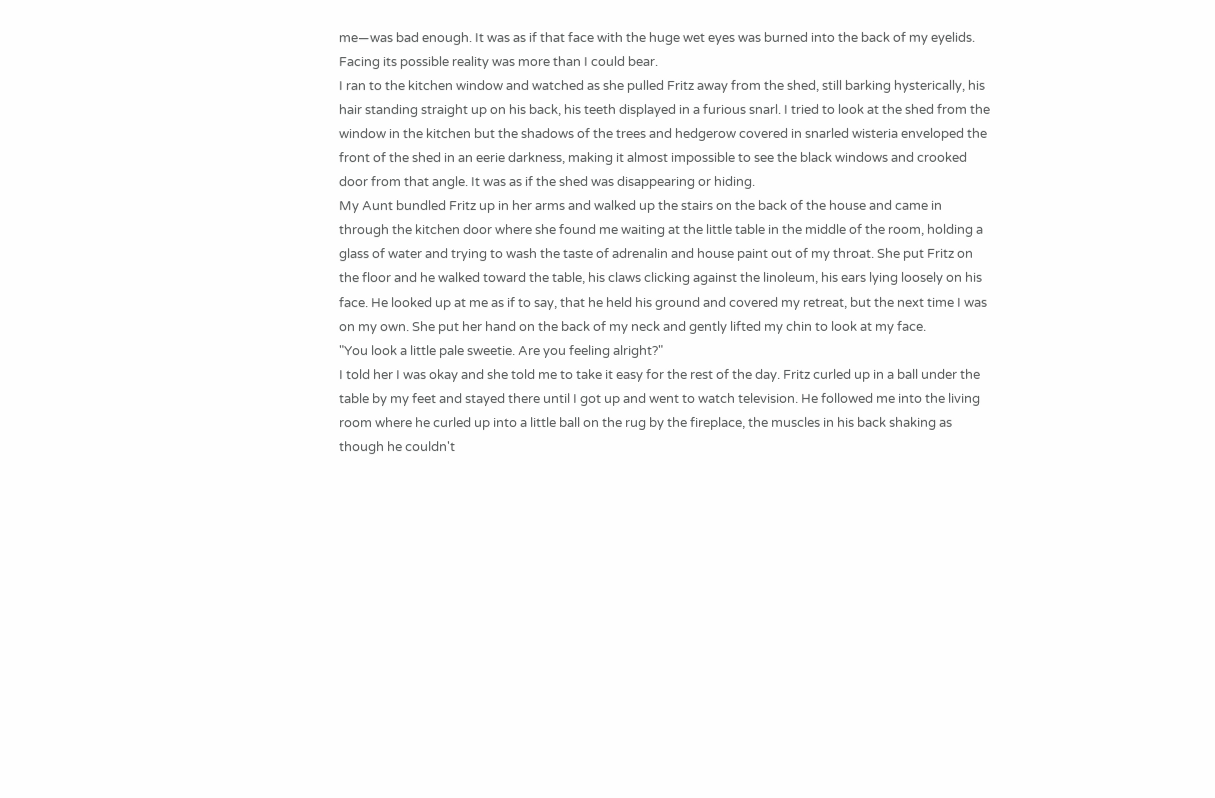me—was bad enough. It was as if that face with the huge wet eyes was burned into the back of my eyelids. Facing its possible reality was more than I could bear.
I ran to the kitchen window and watched as she pulled Fritz away from the shed, still barking hysterically, his hair standing straight up on his back, his teeth displayed in a furious snarl. I tried to look at the shed from the window in the kitchen but the shadows of the trees and hedgerow covered in snarled wisteria enveloped the front of the shed in an eerie darkness, making it almost impossible to see the black windows and crooked door from that angle. It was as if the shed was disappearing or hiding.
My Aunt bundled Fritz up in her arms and walked up the stairs on the back of the house and came in through the kitchen door where she found me waiting at the little table in the middle of the room, holding a glass of water and trying to wash the taste of adrenalin and house paint out of my throat. She put Fritz on the floor and he walked toward the table, his claws clicking against the linoleum, his ears lying loosely on his face. He looked up at me as if to say, that he held his ground and covered my retreat, but the next time I was on my own. She put her hand on the back of my neck and gently lifted my chin to look at my face.
"You look a little pale sweetie. Are you feeling alright?"
I told her I was okay and she told me to take it easy for the rest of the day. Fritz curled up in a ball under the table by my feet and stayed there until I got up and went to watch television. He followed me into the living room where he curled up into a little ball on the rug by the fireplace, the muscles in his back shaking as though he couldn't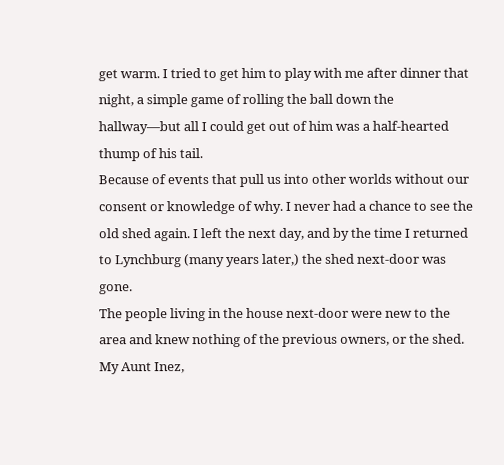get warm. I tried to get him to play with me after dinner that night, a simple game of rolling the ball down the hallway—but all I could get out of him was a half-hearted thump of his tail.
Because of events that pull us into other worlds without our consent or knowledge of why. I never had a chance to see the old shed again. I left the next day, and by the time I returned to Lynchburg (many years later,) the shed next-door was gone.
The people living in the house next-door were new to the area and knew nothing of the previous owners, or the shed. My Aunt Inez,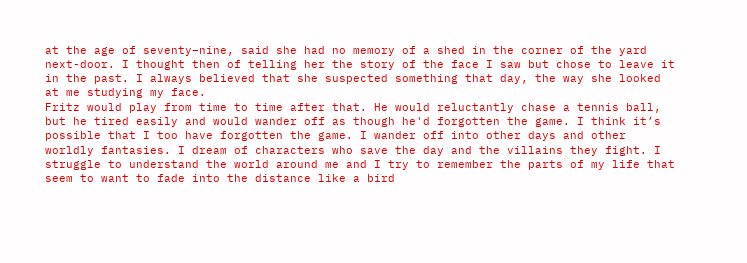at the age of seventy–nine, said she had no memory of a shed in the corner of the yard next-door. I thought then of telling her the story of the face I saw but chose to leave it in the past. I always believed that she suspected something that day, the way she looked at me studying my face.
Fritz would play from time to time after that. He would reluctantly chase a tennis ball, but he tired easily and would wander off as though he'd forgotten the game. I think it’s possible that I too have forgotten the game. I wander off into other days and other worldly fantasies. I dream of characters who save the day and the villains they fight. I struggle to understand the world around me and I try to remember the parts of my life that seem to want to fade into the distance like a bird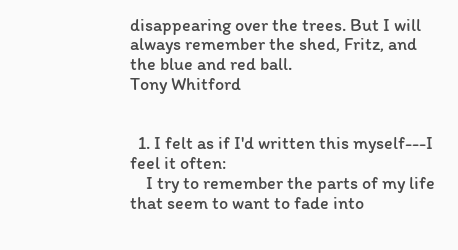disappearing over the trees. But I will always remember the shed, Fritz, and the blue and red ball.
Tony Whitford


  1. I felt as if I'd written this myself---I feel it often:
    I try to remember the parts of my life that seem to want to fade into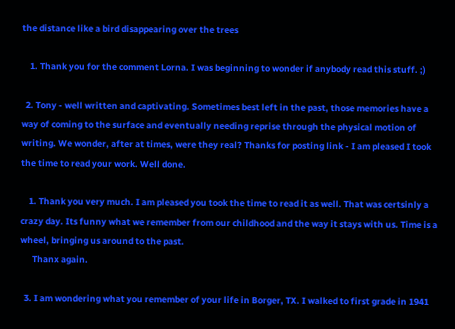the distance like a bird disappearing over the trees

    1. Thank you for the comment Lorna. I was beginning to wonder if anybody read this stuff. ;)

  2. Tony - well written and captivating. Sometimes best left in the past, those memories have a way of coming to the surface and eventually needing reprise through the physical motion of writing. We wonder, after at times, were they real? Thanks for posting link - I am pleased I took the time to read your work. Well done.

    1. Thank you very much. I am pleased you took the time to read it as well. That was certsinly a crazy day. Its funny what we remember from our childhood and the way it stays with us. Time is a wheel, bringing us around to the past.
      Thanx again.

  3. I am wondering what you remember of your life in Borger, TX. I walked to first grade in 1941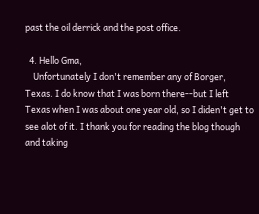past the oil derrick and the post office.

  4. Hello Gma,
    Unfortunately I don't remember any of Borger, Texas. I do know that I was born there--but I left Texas when I was about one year old, so I diden't get to see alot of it. I thank you for reading the blog though and taking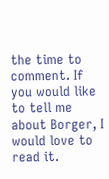the time to comment. If you would like to tell me about Borger, I would love to read it.